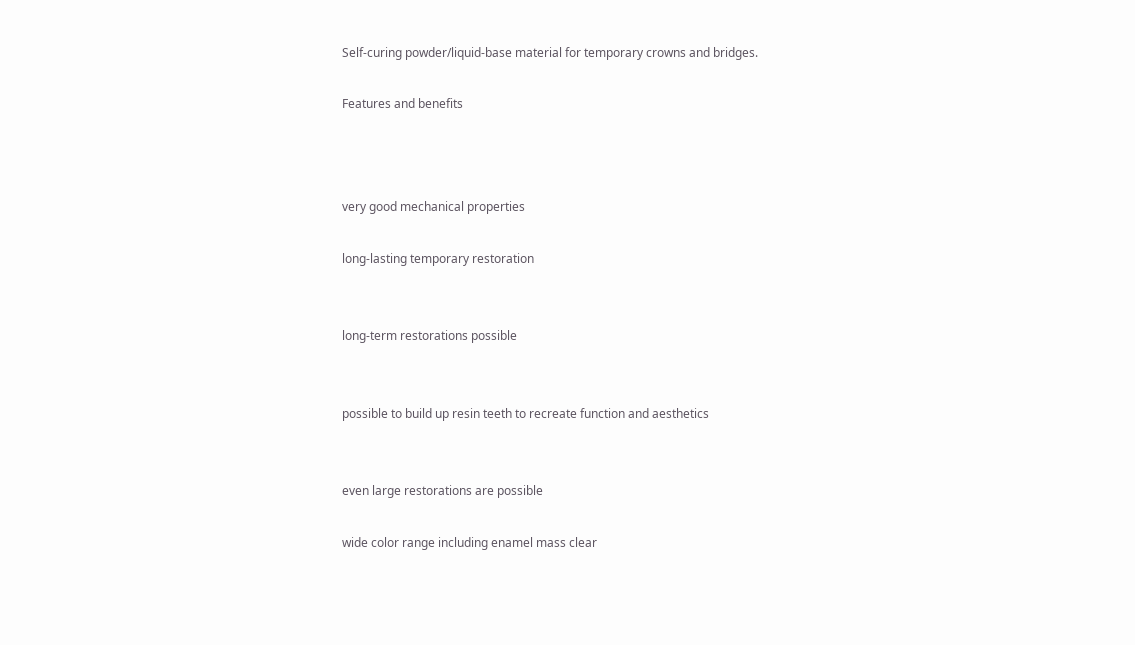Self-curing powder/liquid-base material for temporary crowns and bridges.

Features and benefits



very good mechanical properties

long-lasting temporary restoration


long-term restorations possible


possible to build up resin teeth to recreate function and aesthetics


even large restorations are possible

wide color range including enamel mass clear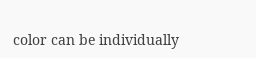color can be individually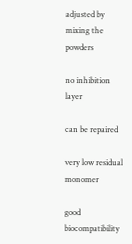adjusted by mixing the powders

no inhibition layer

can be repaired

very low residual monomer

good biocompatibility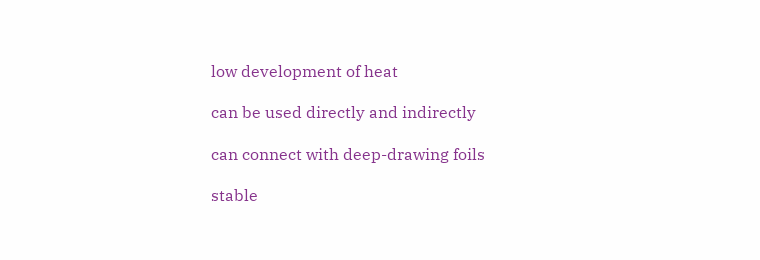low development of heat

can be used directly and indirectly

can connect with deep-drawing foils

stable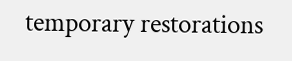temporary restorations